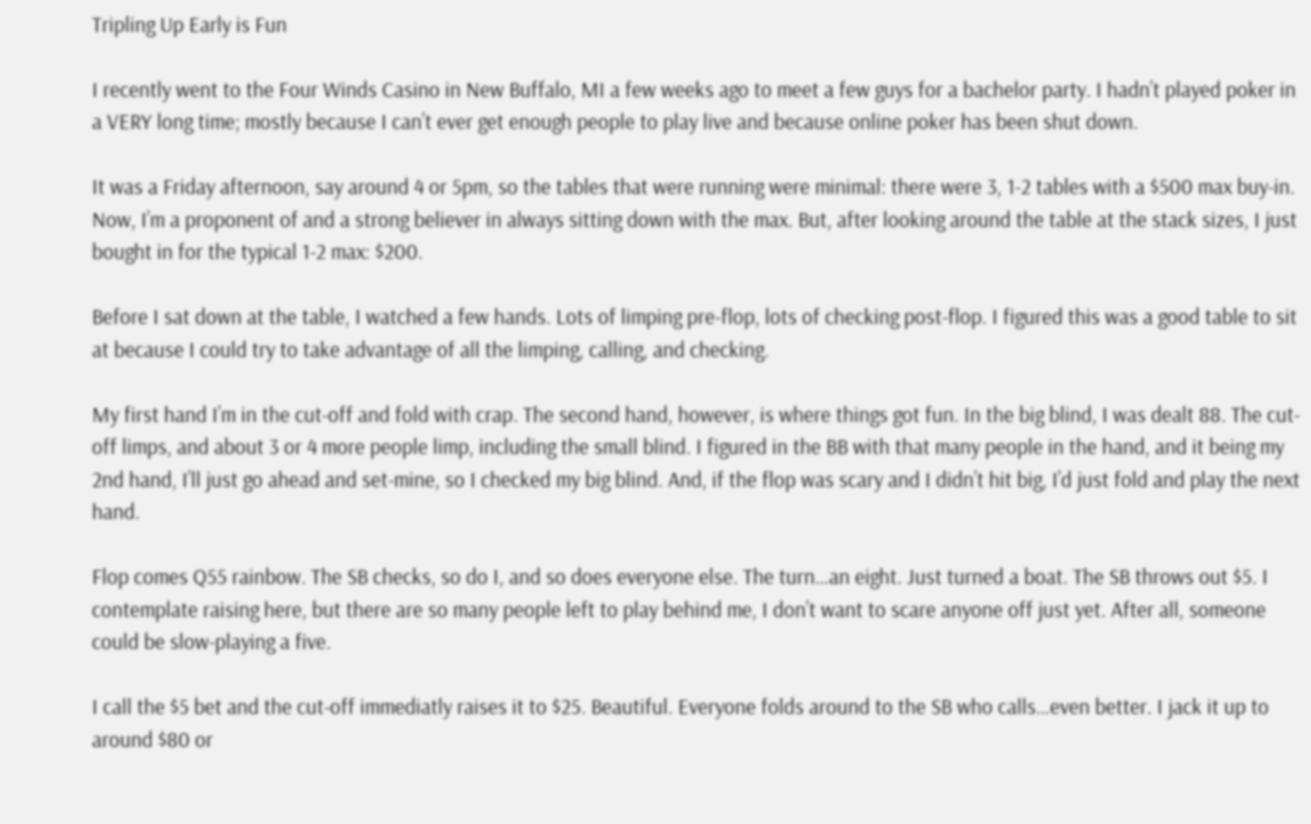Tripling Up Early is Fun

I recently went to the Four Winds Casino in New Buffalo, MI a few weeks ago to meet a few guys for a bachelor party. I hadn’t played poker in a VERY long time; mostly because I can’t ever get enough people to play live and because online poker has been shut down.

It was a Friday afternoon, say around 4 or 5pm, so the tables that were running were minimal: there were 3, 1-2 tables with a $500 max buy-in. Now, I’m a proponent of and a strong believer in always sitting down with the max. But, after looking around the table at the stack sizes, I just bought in for the typical 1-2 max: $200.

Before I sat down at the table, I watched a few hands. Lots of limping pre-flop, lots of checking post-flop. I figured this was a good table to sit at because I could try to take advantage of all the limping, calling, and checking.

My first hand I’m in the cut-off and fold with crap. The second hand, however, is where things got fun. In the big blind, I was dealt 88. The cut-off limps, and about 3 or 4 more people limp, including the small blind. I figured in the BB with that many people in the hand, and it being my 2nd hand, I’ll just go ahead and set-mine, so I checked my big blind. And, if the flop was scary and I didn’t hit big, I’d just fold and play the next hand.

Flop comes Q55 rainbow. The SB checks, so do I, and so does everyone else. The turn…an eight. Just turned a boat. The SB throws out $5. I contemplate raising here, but there are so many people left to play behind me, I don’t want to scare anyone off just yet. After all, someone could be slow-playing a five.

I call the $5 bet and the cut-off immediatly raises it to $25. Beautiful. Everyone folds around to the SB who calls…even better. I jack it up to around $80 or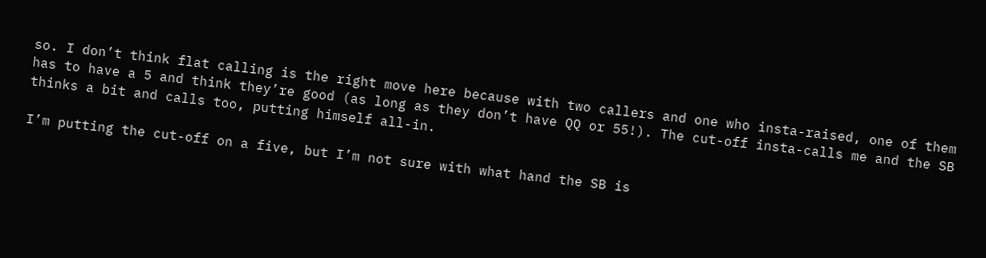so. I don’t think flat calling is the right move here because with two callers and one who insta-raised, one of them has to have a 5 and think they’re good (as long as they don’t have QQ or 55!). The cut-off insta-calls me and the SB thinks a bit and calls too, putting himself all-in.

I’m putting the cut-off on a five, but I’m not sure with what hand the SB is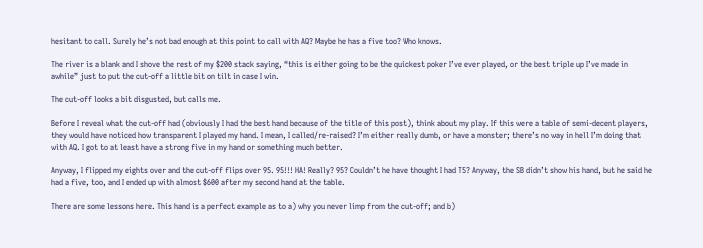hesitant to call. Surely he’s not bad enough at this point to call with AQ? Maybe he has a five too? Who knows.

The river is a blank and I shove the rest of my $200 stack saying, “this is either going to be the quickest poker I’ve ever played, or the best triple up I’ve made in awhile” just to put the cut-off a little bit on tilt in case I win.

The cut-off looks a bit disgusted, but calls me.

Before I reveal what the cut-off had (obviously I had the best hand because of the title of this post), think about my play. If this were a table of semi-decent players, they would have noticed how transparent I played my hand. I mean, I called/re-raised? I’m either really dumb, or have a monster; there’s no way in hell I’m doing that with AQ. I got to at least have a strong five in my hand or something much better.

Anyway, I flipped my eights over and the cut-off flips over 95. 95!!! HA! Really? 95? Couldn’t he have thought I had T5? Anyway, the SB didn’t show his hand, but he said he had a five, too, and I ended up with almost $600 after my second hand at the table.

There are some lessons here. This hand is a perfect example as to a) why you never limp from the cut-off; and b)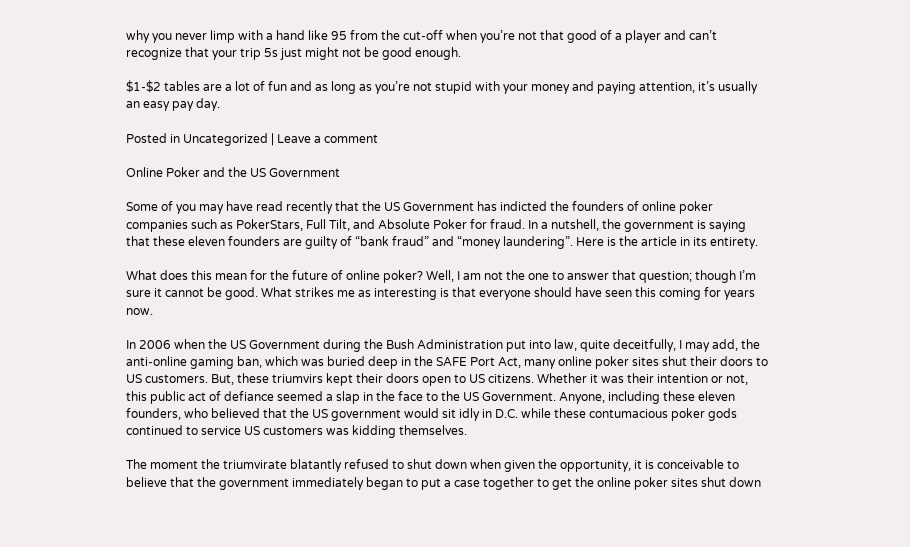why you never limp with a hand like 95 from the cut-off when you’re not that good of a player and can’t recognize that your trip 5s just might not be good enough.

$1-$2 tables are a lot of fun and as long as you’re not stupid with your money and paying attention, it’s usually an easy pay day.

Posted in Uncategorized | Leave a comment

Online Poker and the US Government

Some of you may have read recently that the US Government has indicted the founders of online poker companies such as PokerStars, Full Tilt, and Absolute Poker for fraud. In a nutshell, the government is saying that these eleven founders are guilty of “bank fraud” and “money laundering”. Here is the article in its entirety.

What does this mean for the future of online poker? Well, I am not the one to answer that question; though I’m sure it cannot be good. What strikes me as interesting is that everyone should have seen this coming for years now.

In 2006 when the US Government during the Bush Administration put into law, quite deceitfully, I may add, the anti-online gaming ban, which was buried deep in the SAFE Port Act, many online poker sites shut their doors to US customers. But, these triumvirs kept their doors open to US citizens. Whether it was their intention or not, this public act of defiance seemed a slap in the face to the US Government. Anyone, including these eleven founders, who believed that the US government would sit idly in D.C. while these contumacious poker gods continued to service US customers was kidding themselves.

The moment the triumvirate blatantly refused to shut down when given the opportunity, it is conceivable to believe that the government immediately began to put a case together to get the online poker sites shut down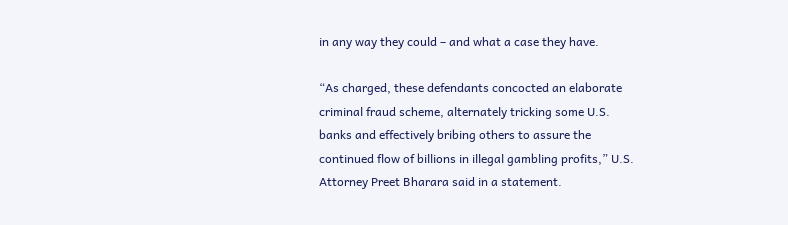in any way they could – and what a case they have.

“As charged, these defendants concocted an elaborate criminal fraud scheme, alternately tricking some U.S. banks and effectively bribing others to assure the continued flow of billions in illegal gambling profits,” U.S. Attorney Preet Bharara said in a statement.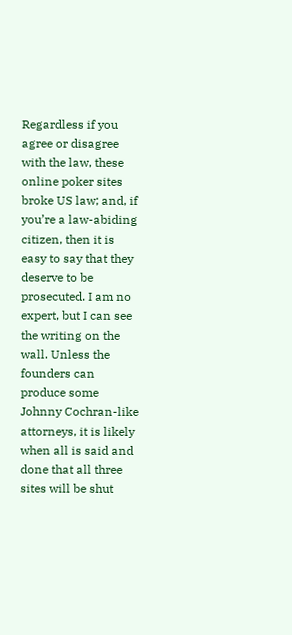Regardless if you agree or disagree with the law, these online poker sites broke US law; and, if you’re a law-abiding citizen, then it is easy to say that they deserve to be prosecuted. I am no expert, but I can see the writing on the wall. Unless the founders can produce some Johnny Cochran-like attorneys, it is likely when all is said and done that all three sites will be shut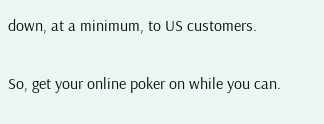down, at a minimum, to US customers.

So, get your online poker on while you can.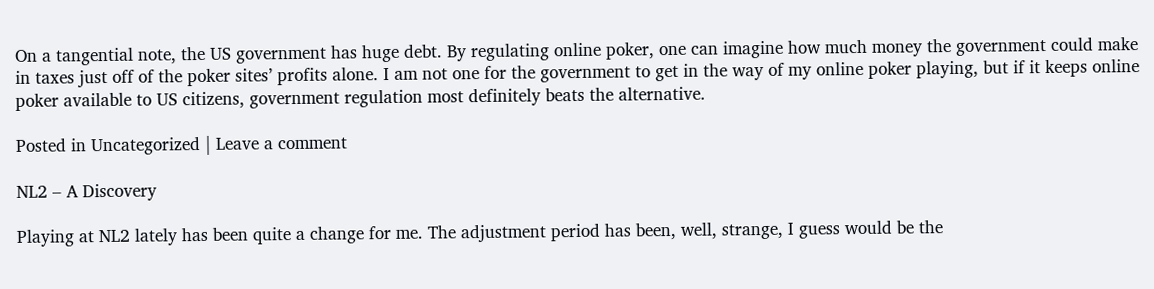On a tangential note, the US government has huge debt. By regulating online poker, one can imagine how much money the government could make in taxes just off of the poker sites’ profits alone. I am not one for the government to get in the way of my online poker playing, but if it keeps online poker available to US citizens, government regulation most definitely beats the alternative.

Posted in Uncategorized | Leave a comment

NL2 – A Discovery

Playing at NL2 lately has been quite a change for me. The adjustment period has been, well, strange, I guess would be the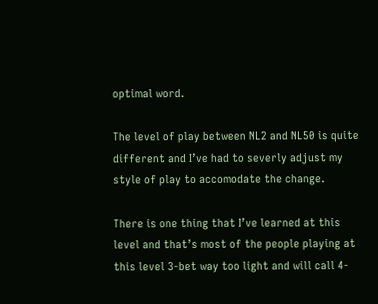optimal word.

The level of play between NL2 and NL50 is quite different and I’ve had to severly adjust my style of play to accomodate the change.

There is one thing that I’ve learned at this level and that’s most of the people playing at this level 3-bet way too light and will call 4-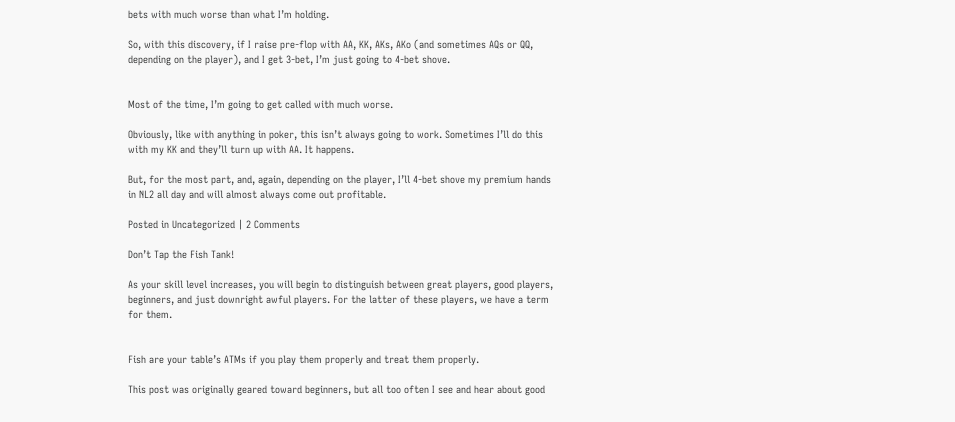bets with much worse than what I’m holding.

So, with this discovery, if I raise pre-flop with AA, KK, AKs, AKo (and sometimes AQs or QQ, depending on the player), and I get 3-bet, I’m just going to 4-bet shove.


Most of the time, I’m going to get called with much worse.

Obviously, like with anything in poker, this isn’t always going to work. Sometimes I’ll do this with my KK and they’ll turn up with AA. It happens.

But, for the most part, and, again, depending on the player, I’ll 4-bet shove my premium hands in NL2 all day and will almost always come out profitable.

Posted in Uncategorized | 2 Comments

Don’t Tap the Fish Tank!

As your skill level increases, you will begin to distinguish between great players, good players, beginners, and just downright awful players. For the latter of these players, we have a term for them.


Fish are your table’s ATMs if you play them properly and treat them properly.

This post was originally geared toward beginners, but all too often I see and hear about good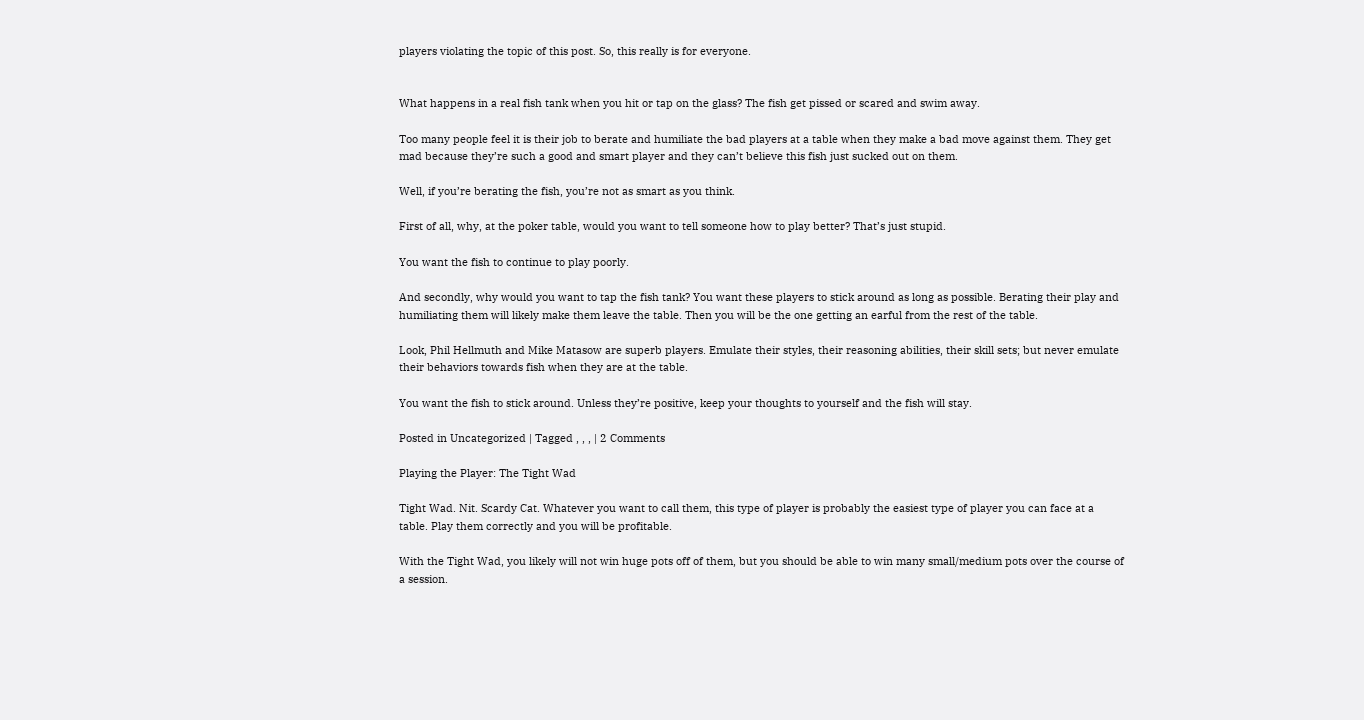players violating the topic of this post. So, this really is for everyone.


What happens in a real fish tank when you hit or tap on the glass? The fish get pissed or scared and swim away.

Too many people feel it is their job to berate and humiliate the bad players at a table when they make a bad move against them. They get mad because they’re such a good and smart player and they can’t believe this fish just sucked out on them.

Well, if you’re berating the fish, you’re not as smart as you think.

First of all, why, at the poker table, would you want to tell someone how to play better? That’s just stupid.

You want the fish to continue to play poorly.

And secondly, why would you want to tap the fish tank? You want these players to stick around as long as possible. Berating their play and humiliating them will likely make them leave the table. Then you will be the one getting an earful from the rest of the table.

Look, Phil Hellmuth and Mike Matasow are superb players. Emulate their styles, their reasoning abilities, their skill sets; but never emulate their behaviors towards fish when they are at the table.

You want the fish to stick around. Unless they’re positive, keep your thoughts to yourself and the fish will stay.

Posted in Uncategorized | Tagged , , , | 2 Comments

Playing the Player: The Tight Wad

Tight Wad. Nit. Scardy Cat. Whatever you want to call them, this type of player is probably the easiest type of player you can face at a table. Play them correctly and you will be profitable.

With the Tight Wad, you likely will not win huge pots off of them, but you should be able to win many small/medium pots over the course of a session.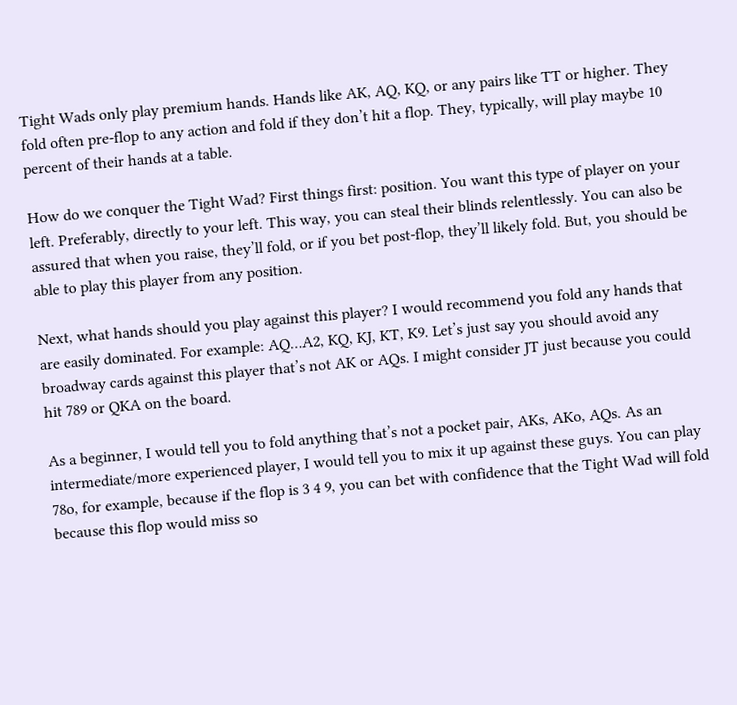Tight Wads only play premium hands. Hands like AK, AQ, KQ, or any pairs like TT or higher. They fold often pre-flop to any action and fold if they don’t hit a flop. They, typically, will play maybe 10 percent of their hands at a table.

How do we conquer the Tight Wad? First things first: position. You want this type of player on your left. Preferably, directly to your left. This way, you can steal their blinds relentlessly. You can also be assured that when you raise, they’ll fold, or if you bet post-flop, they’ll likely fold. But, you should be able to play this player from any position.

Next, what hands should you play against this player? I would recommend you fold any hands that are easily dominated. For example: AQ…A2, KQ, KJ, KT, K9. Let’s just say you should avoid any broadway cards against this player that’s not AK or AQs. I might consider JT just because you could hit 789 or QKA on the board.

As a beginner, I would tell you to fold anything that’s not a pocket pair, AKs, AKo, AQs. As an intermediate/more experienced player, I would tell you to mix it up against these guys. You can play 78o, for example, because if the flop is 3 4 9, you can bet with confidence that the Tight Wad will fold because this flop would miss so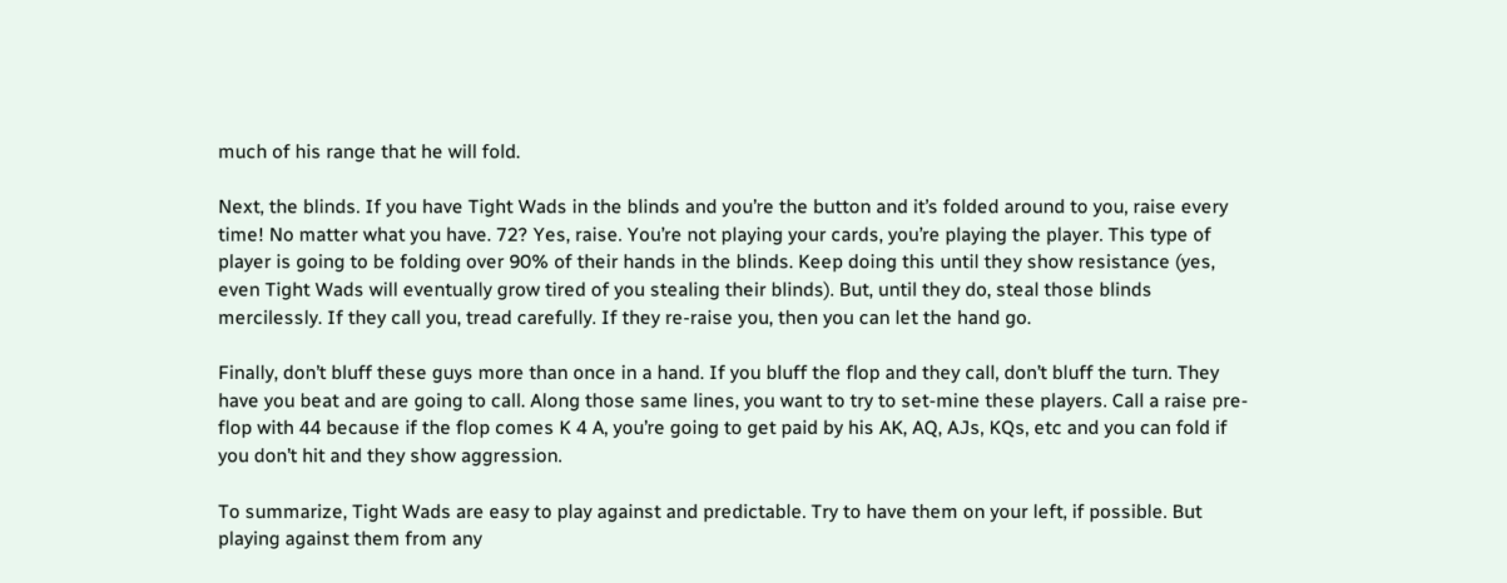much of his range that he will fold.

Next, the blinds. If you have Tight Wads in the blinds and you’re the button and it’s folded around to you, raise every time! No matter what you have. 72? Yes, raise. You’re not playing your cards, you’re playing the player. This type of player is going to be folding over 90% of their hands in the blinds. Keep doing this until they show resistance (yes, even Tight Wads will eventually grow tired of you stealing their blinds). But, until they do, steal those blinds mercilessly. If they call you, tread carefully. If they re-raise you, then you can let the hand go.

Finally, don’t bluff these guys more than once in a hand. If you bluff the flop and they call, don’t bluff the turn. They have you beat and are going to call. Along those same lines, you want to try to set-mine these players. Call a raise pre-flop with 44 because if the flop comes K 4 A, you’re going to get paid by his AK, AQ, AJs, KQs, etc and you can fold if you don’t hit and they show aggression.

To summarize, Tight Wads are easy to play against and predictable. Try to have them on your left, if possible. But playing against them from any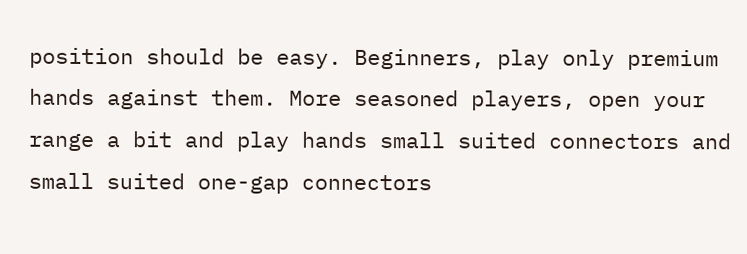position should be easy. Beginners, play only premium hands against them. More seasoned players, open your range a bit and play hands small suited connectors and small suited one-gap connectors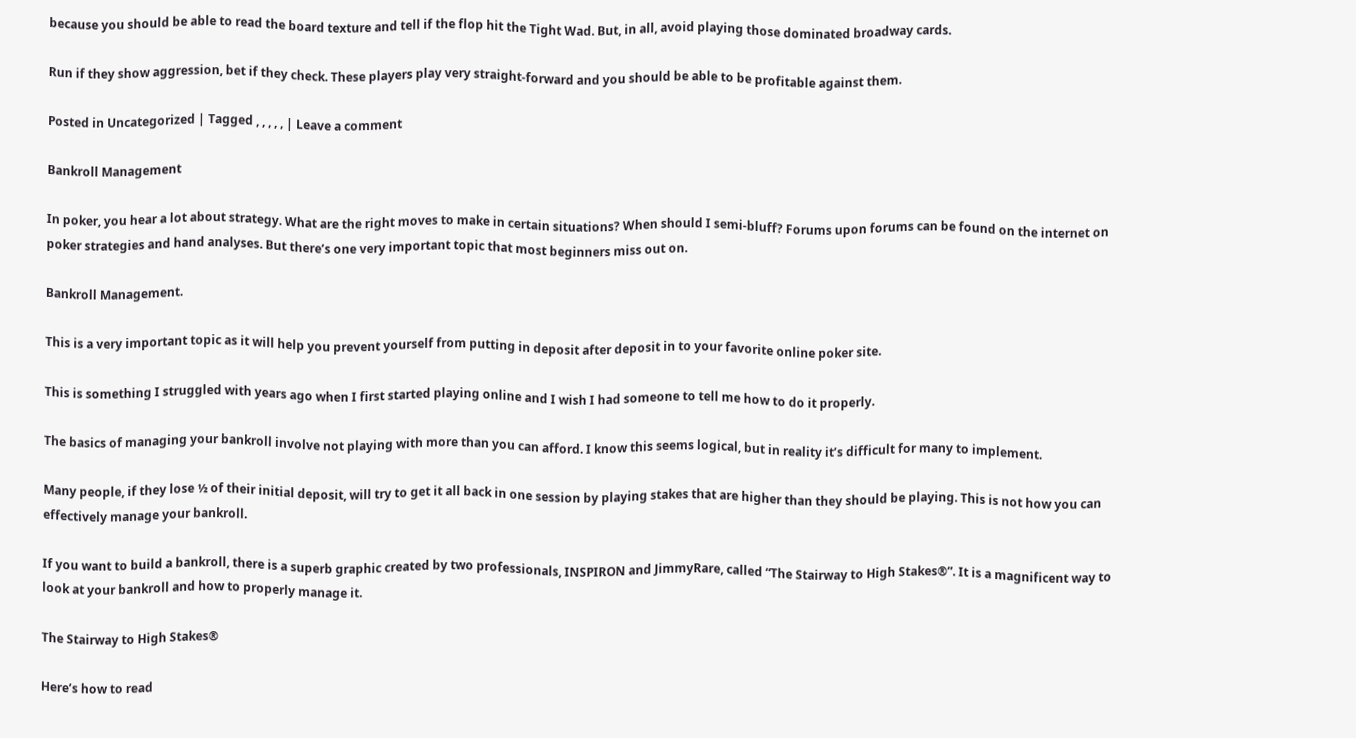because you should be able to read the board texture and tell if the flop hit the Tight Wad. But, in all, avoid playing those dominated broadway cards.

Run if they show aggression, bet if they check. These players play very straight-forward and you should be able to be profitable against them.

Posted in Uncategorized | Tagged , , , , , | Leave a comment

Bankroll Management

In poker, you hear a lot about strategy. What are the right moves to make in certain situations? When should I semi-bluff? Forums upon forums can be found on the internet on poker strategies and hand analyses. But there’s one very important topic that most beginners miss out on.

Bankroll Management.

This is a very important topic as it will help you prevent yourself from putting in deposit after deposit in to your favorite online poker site.

This is something I struggled with years ago when I first started playing online and I wish I had someone to tell me how to do it properly.

The basics of managing your bankroll involve not playing with more than you can afford. I know this seems logical, but in reality it’s difficult for many to implement.

Many people, if they lose ½ of their initial deposit, will try to get it all back in one session by playing stakes that are higher than they should be playing. This is not how you can effectively manage your bankroll.

If you want to build a bankroll, there is a superb graphic created by two professionals, INSPIRON and JimmyRare, called “The Stairway to High Stakes®”. It is a magnificent way to look at your bankroll and how to properly manage it.

The Stairway to High Stakes®

Here’s how to read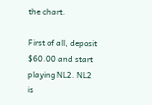the chart.

First of all, deposit $60.00 and start playing NL2. NL2 is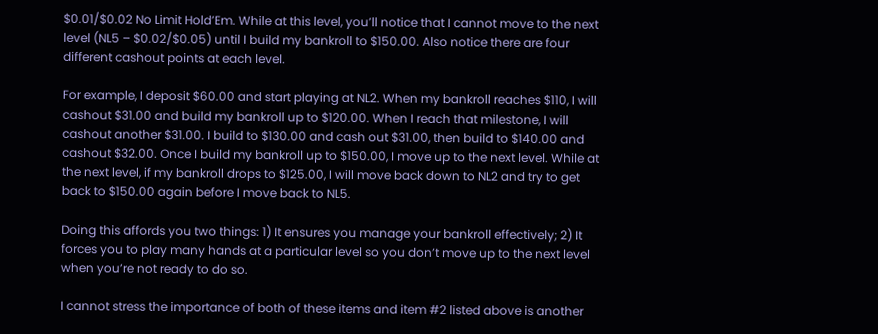$0.01/$0.02 No Limit Hold’Em. While at this level, you’ll notice that I cannot move to the next level (NL5 – $0.02/$0.05) until I build my bankroll to $150.00. Also notice there are four different cashout points at each level.

For example, I deposit $60.00 and start playing at NL2. When my bankroll reaches $110, I will cashout $31.00 and build my bankroll up to $120.00. When I reach that milestone, I will cashout another $31.00. I build to $130.00 and cash out $31.00, then build to $140.00 and cashout $32.00. Once I build my bankroll up to $150.00, I move up to the next level. While at the next level, if my bankroll drops to $125.00, I will move back down to NL2 and try to get back to $150.00 again before I move back to NL5.

Doing this affords you two things: 1) It ensures you manage your bankroll effectively; 2) It forces you to play many hands at a particular level so you don’t move up to the next level when you’re not ready to do so.

I cannot stress the importance of both of these items and item #2 listed above is another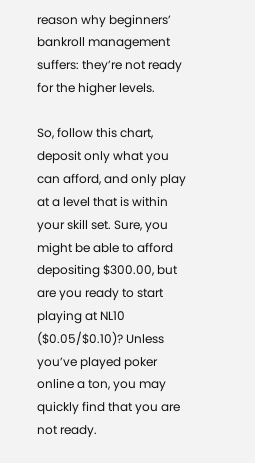reason why beginners’ bankroll management suffers: they’re not ready for the higher levels.

So, follow this chart, deposit only what you can afford, and only play at a level that is within your skill set. Sure, you might be able to afford depositing $300.00, but are you ready to start playing at NL10 ($0.05/$0.10)? Unless you’ve played poker online a ton, you may quickly find that you are not ready.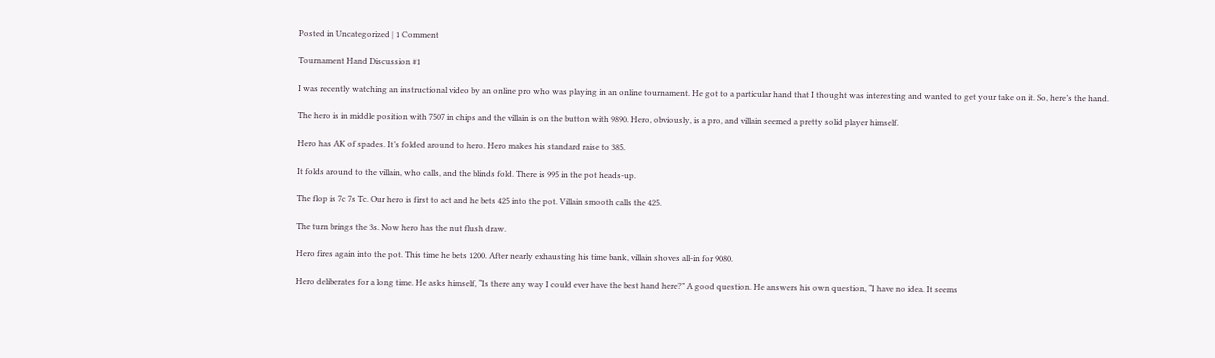Posted in Uncategorized | 1 Comment

Tournament Hand Discussion #1

I was recently watching an instructional video by an online pro who was playing in an online tournament. He got to a particular hand that I thought was interesting and wanted to get your take on it. So, here’s the hand.

The hero is in middle position with 7507 in chips and the villain is on the button with 9890. Hero, obviously, is a pro, and villain seemed a pretty solid player himself.

Hero has AK of spades. It’s folded around to hero. Hero makes his standard raise to 385.

It folds around to the villain, who calls, and the blinds fold. There is 995 in the pot heads-up.

The flop is 7c 7s Tc. Our hero is first to act and he bets 425 into the pot. Villain smooth calls the 425.

The turn brings the 3s. Now hero has the nut flush draw.

Hero fires again into the pot. This time he bets 1200. After nearly exhausting his time bank, villain shoves all-in for 9080.

Hero deliberates for a long time. He asks himself, “Is there any way I could ever have the best hand here?” A good question. He answers his own question, “I have no idea. It seems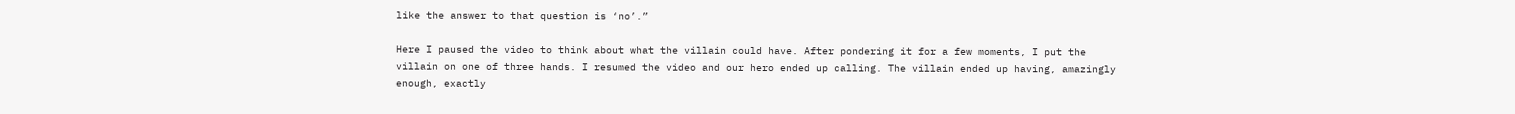like the answer to that question is ‘no’.”

Here I paused the video to think about what the villain could have. After pondering it for a few moments, I put the villain on one of three hands. I resumed the video and our hero ended up calling. The villain ended up having, amazingly enough, exactly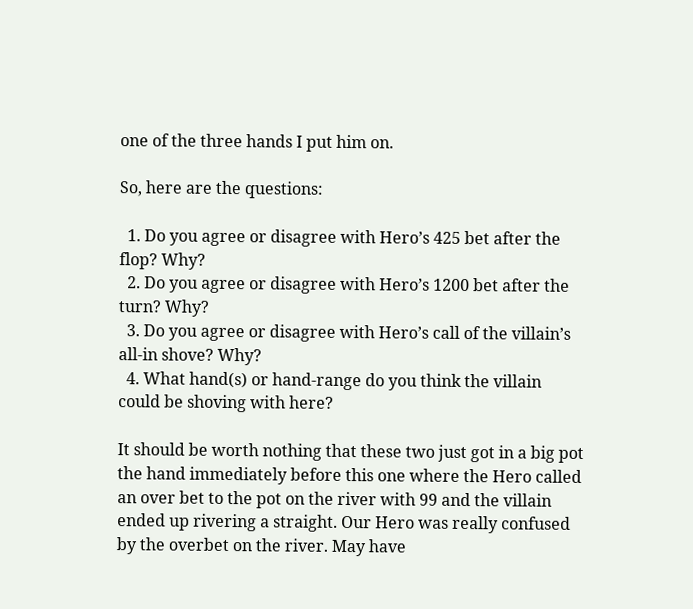one of the three hands I put him on.

So, here are the questions:

  1. Do you agree or disagree with Hero’s 425 bet after the flop? Why?
  2. Do you agree or disagree with Hero’s 1200 bet after the turn? Why?
  3. Do you agree or disagree with Hero’s call of the villain’s all-in shove? Why?
  4. What hand(s) or hand-range do you think the villain could be shoving with here?

It should be worth nothing that these two just got in a big pot the hand immediately before this one where the Hero called an over bet to the pot on the river with 99 and the villain ended up rivering a straight. Our Hero was really confused by the overbet on the river. May have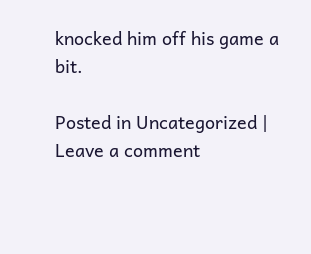knocked him off his game a bit.

Posted in Uncategorized | Leave a comment